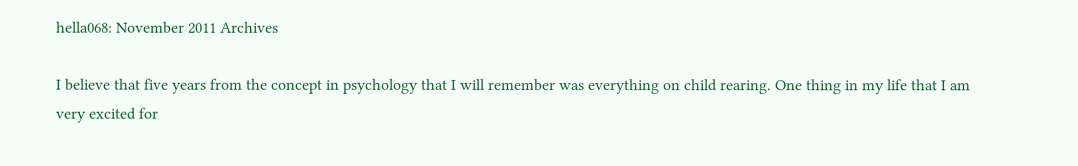hella068: November 2011 Archives

I believe that five years from the concept in psychology that I will remember was everything on child rearing. One thing in my life that I am very excited for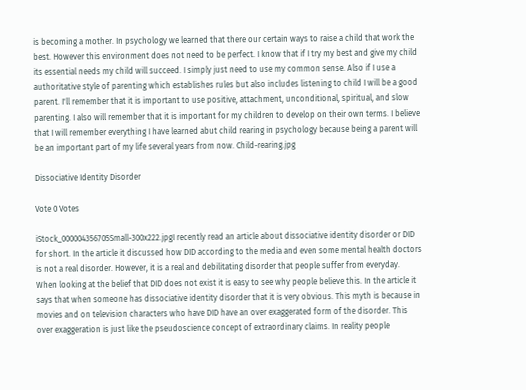is becoming a mother. In psychology we learned that there our certain ways to raise a child that work the best. However this environment does not need to be perfect. I know that if I try my best and give my child its essential needs my child will succeed. I simply just need to use my common sense. Also if I use a authoritative style of parenting which establishes rules but also includes listening to child I will be a good parent. I'll remember that it is important to use positive, attachment, unconditional, spiritual, and slow parenting. I also will remember that it is important for my children to develop on their own terms. I believe that I will remember everything I have learned abut child rearing in psychology because being a parent will be an important part of my life several years from now. Child-rearing.jpg

Dissociative Identity Disorder

Vote 0 Votes

iStock_000004356705Small-300x222.jpgI recently read an article about dissociative identity disorder or DID for short. In the article it discussed how DID according to the media and even some mental health doctors is not a real disorder. However, it is a real and debilitating disorder that people suffer from everyday.
When looking at the belief that DID does not exist it is easy to see why people believe this. In the article it says that when someone has dissociative identity disorder that it is very obvious. This myth is because in movies and on television characters who have DID have an over exaggerated form of the disorder. This over exaggeration is just like the pseudoscience concept of extraordinary claims. In reality people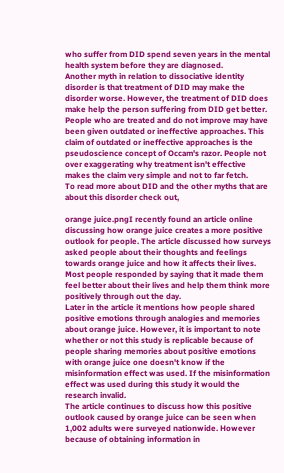who suffer from DID spend seven years in the mental health system before they are diagnosed.
Another myth in relation to dissociative identity disorder is that treatment of DID may make the disorder worse. However, the treatment of DID does make help the person suffering from DID get better. People who are treated and do not improve may have been given outdated or ineffective approaches. This claim of outdated or ineffective approaches is the pseudoscience concept of Occam's razor. People not over exaggerating why treatment isn't effective makes the claim very simple and not to far fetch.
To read more about DID and the other myths that are about this disorder check out,

orange juice.pngI recently found an article online discussing how orange juice creates a more positive outlook for people. The article discussed how surveys asked people about their thoughts and feelings towards orange juice and how it affects their lives. Most people responded by saying that it made them feel better about their lives and help them think more positively through out the day.
Later in the article it mentions how people shared positive emotions through analogies and memories about orange juice. However, it is important to note whether or not this study is replicable because of people sharing memories about positive emotions with orange juice one doesn't know if the misinformation effect was used. If the misinformation effect was used during this study it would the research invalid.
The article continues to discuss how this positive outlook caused by orange juice can be seen when 1,002 adults were surveyed nationwide. However because of obtaining information in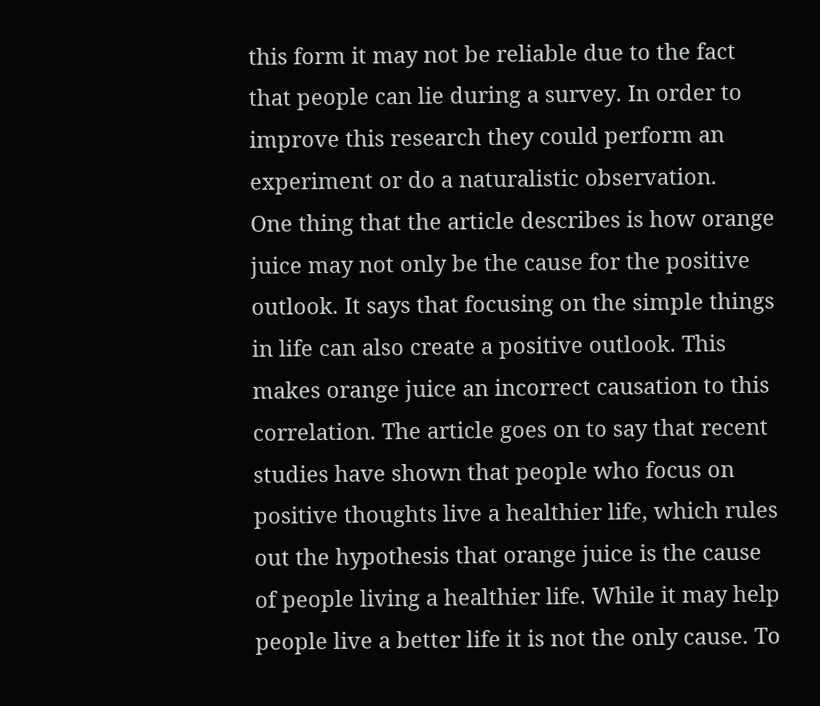this form it may not be reliable due to the fact that people can lie during a survey. In order to improve this research they could perform an experiment or do a naturalistic observation.
One thing that the article describes is how orange juice may not only be the cause for the positive outlook. It says that focusing on the simple things in life can also create a positive outlook. This makes orange juice an incorrect causation to this correlation. The article goes on to say that recent studies have shown that people who focus on positive thoughts live a healthier life, which rules out the hypothesis that orange juice is the cause of people living a healthier life. While it may help people live a better life it is not the only cause. To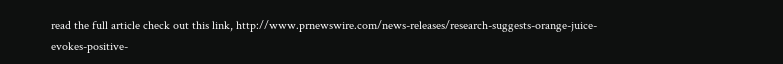read the full article check out this link, http://www.prnewswire.com/news-releases/research-suggests-orange-juice-evokes-positive-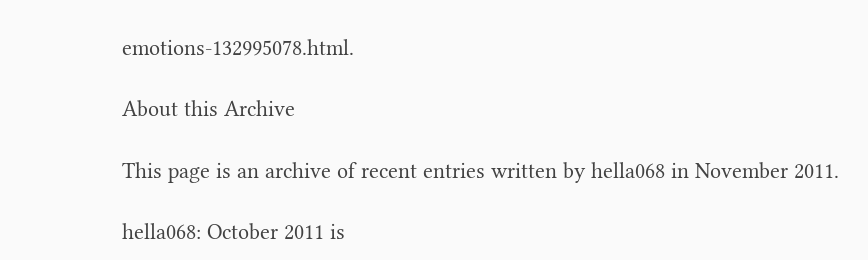emotions-132995078.html.

About this Archive

This page is an archive of recent entries written by hella068 in November 2011.

hella068: October 2011 is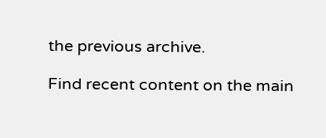the previous archive.

Find recent content on the main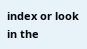index or look in the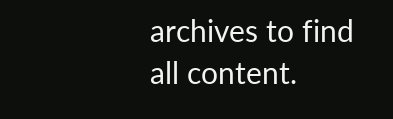archives to find all content.